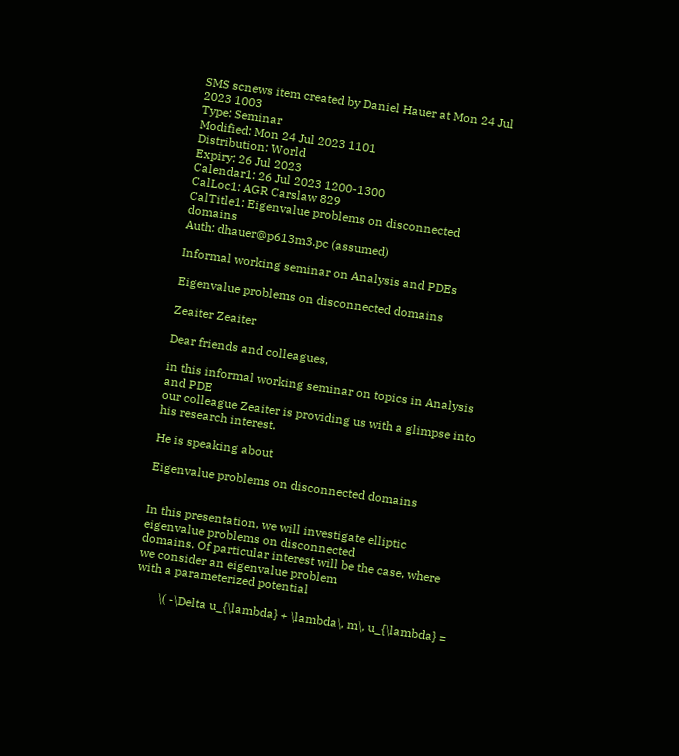SMS scnews item created by Daniel Hauer at Mon 24 Jul 2023 1003
Type: Seminar
Modified: Mon 24 Jul 2023 1101
Distribution: World
Expiry: 26 Jul 2023
Calendar1: 26 Jul 2023 1200-1300
CalLoc1: AGR Carslaw 829
CalTitle1: Eigenvalue problems on disconnected domains
Auth: dhauer@p613m3.pc (assumed)

Informal working seminar on Analysis and PDEs

Eigenvalue problems on disconnected domains

Zeaiter Zeaiter

Dear friends and colleagues,

in this informal working seminar on topics in Analysis and PDE
our colleague Zeaiter is providing us with a glimpse into his research interest.

He is speaking about

Eigenvalue problems on disconnected domains


In this presentation, we will investigate elliptic eigenvalue problems on disconnected
domains. Of particular interest will be the case, where we consider an eigenvalue problem
with a parameterized potential

        \( -\Delta u_{\lambda} + \lambda\, m\, u_{\lambda} =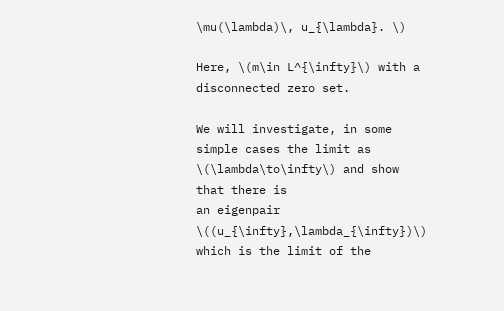\mu(\lambda)\, u_{\lambda}. \)

Here, \(m\in L^{\infty}\) with a disconnected zero set.

We will investigate, in some simple cases the limit as \(\lambda\to\infty\) and show that there is
an eigenpair \((u_{\infty},\lambda_{\infty})\) which is the limit of the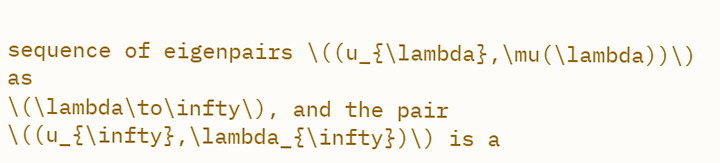sequence of eigenpairs \((u_{\lambda},\mu(\lambda))\) as
\(\lambda\to\infty\), and the pair \((u_{\infty},\lambda_{\infty})\) is a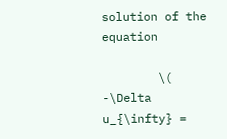solution of the equation

        \( -\Delta u_{\infty} =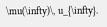\mu(\infty)\, u_{\infty}.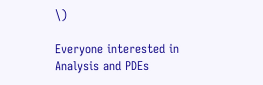\)

Everyone interested in Analysis and PDEs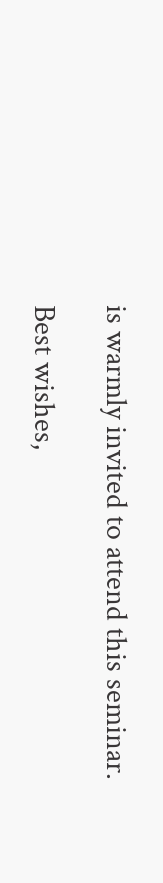is warmly invited to attend this seminar.

Best wishes,